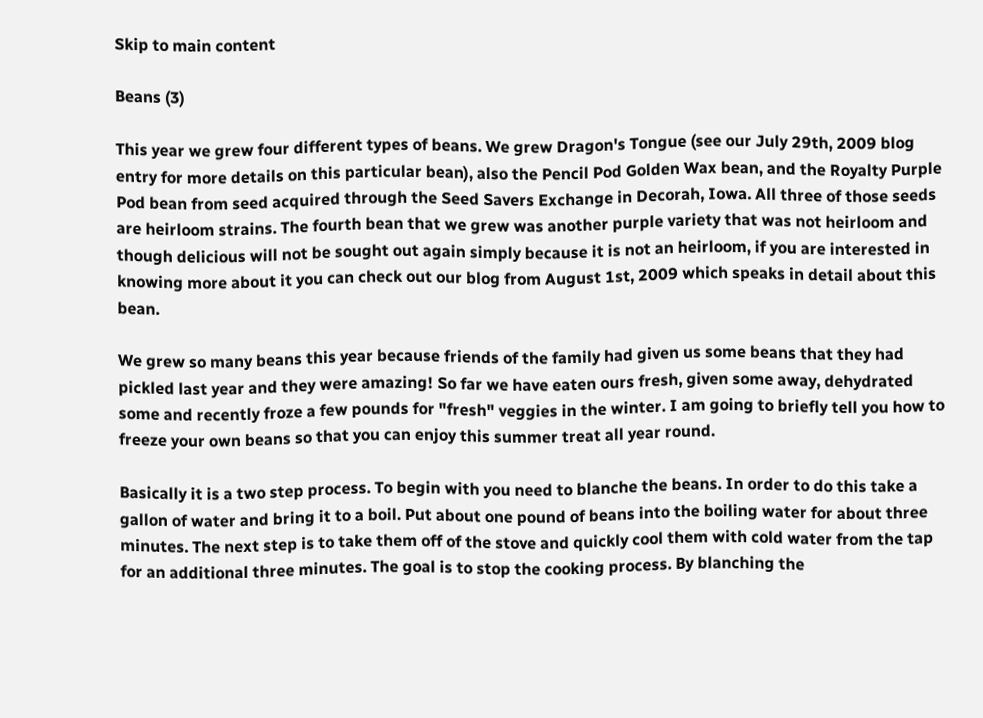Skip to main content

Beans (3)

This year we grew four different types of beans. We grew Dragon's Tongue (see our July 29th, 2009 blog entry for more details on this particular bean), also the Pencil Pod Golden Wax bean, and the Royalty Purple Pod bean from seed acquired through the Seed Savers Exchange in Decorah, Iowa. All three of those seeds are heirloom strains. The fourth bean that we grew was another purple variety that was not heirloom and though delicious will not be sought out again simply because it is not an heirloom, if you are interested in knowing more about it you can check out our blog from August 1st, 2009 which speaks in detail about this bean.

We grew so many beans this year because friends of the family had given us some beans that they had pickled last year and they were amazing! So far we have eaten ours fresh, given some away, dehydrated some and recently froze a few pounds for "fresh" veggies in the winter. I am going to briefly tell you how to freeze your own beans so that you can enjoy this summer treat all year round.

Basically it is a two step process. To begin with you need to blanche the beans. In order to do this take a gallon of water and bring it to a boil. Put about one pound of beans into the boiling water for about three minutes. The next step is to take them off of the stove and quickly cool them with cold water from the tap for an additional three minutes. The goal is to stop the cooking process. By blanching the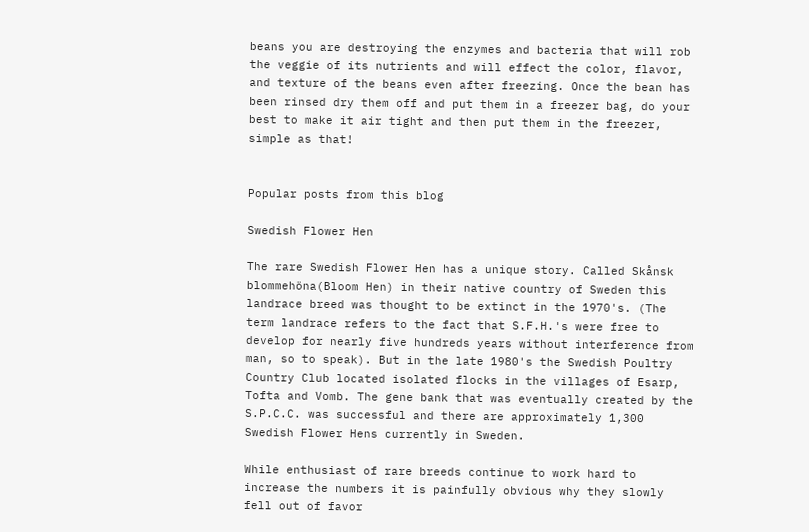beans you are destroying the enzymes and bacteria that will rob the veggie of its nutrients and will effect the color, flavor, and texture of the beans even after freezing. Once the bean has been rinsed dry them off and put them in a freezer bag, do your best to make it air tight and then put them in the freezer, simple as that!


Popular posts from this blog

Swedish Flower Hen

The rare Swedish Flower Hen has a unique story. Called Skånsk blommehöna(Bloom Hen) in their native country of Sweden this landrace breed was thought to be extinct in the 1970's. (The term landrace refers to the fact that S.F.H.'s were free to develop for nearly five hundreds years without interference from man, so to speak). But in the late 1980's the Swedish Poultry Country Club located isolated flocks in the villages of Esarp, Tofta and Vomb. The gene bank that was eventually created by the S.P.C.C. was successful and there are approximately 1,300 Swedish Flower Hens currently in Sweden.

While enthusiast of rare breeds continue to work hard to increase the numbers it is painfully obvious why they slowly fell out of favor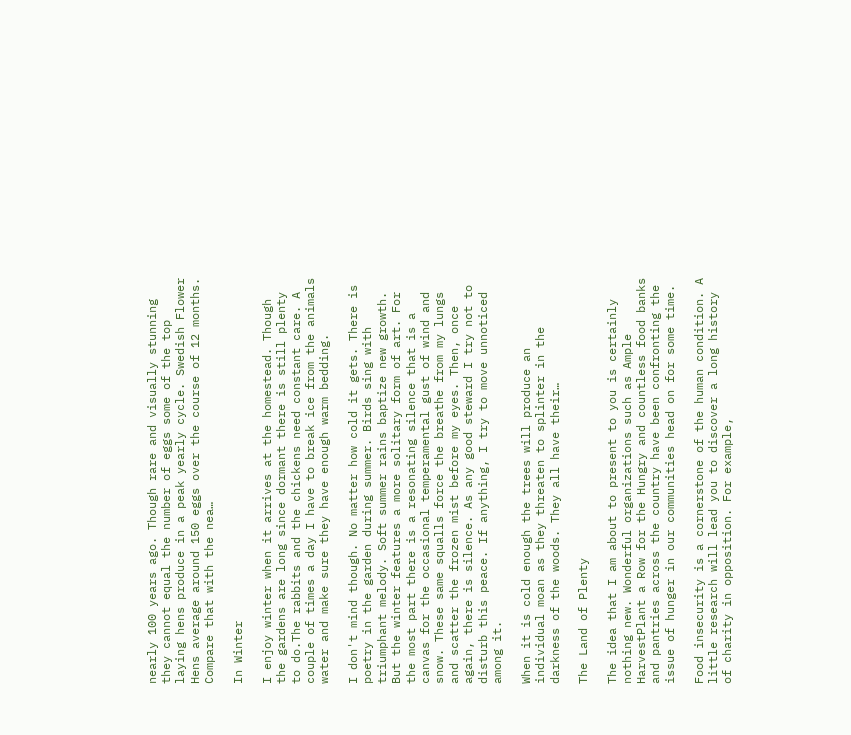nearly 100 years ago. Though rare and visually stunning they cannot equal the number of eggs some of the top laying hens produce in a peak yearly cycle. Swedish Flower Hens average around 150 eggs over the course of 12 months. Compare that with the nea…

In Winter

I enjoy winter when it arrives at the homestead. Though the gardens are long since dormant there is still plenty to do.The rabbits and the chickens need constant care. A couple of times a day I have to break ice from the animals water and make sure they have enough warm bedding.

I don't mind though. No matter how cold it gets. There is poetry in the garden during summer. Birds sing with triumphant melody. Soft summer rains baptize new growth. But the winter features a more solitary form of art. For the most part there is a resonating silence that is a canvas for the occasional temperamental gust of wind and snow. These same squalls force the breathe from my lungs and scatter the frozen mist before my eyes. Then, once again, there is silence. As any good steward I try not to disturb this peace. If anything, I try to move unnoticed among it.

When it is cold enough the trees will produce an individual moan as they threaten to splinter in the darkness of the woods. They all have their…

The Land of Plenty

The idea that I am about to present to you is certainly nothing new. Wonderful organizations such as Ample HarvestPlant a Row for the Hungry and countless food banks and pantries across the country have been confronting the issue of hunger in our communities head on for some time.

Food insecurity is a cornerstone of the human condition. A little research will lead you to discover a long history of charity in opposition. For example,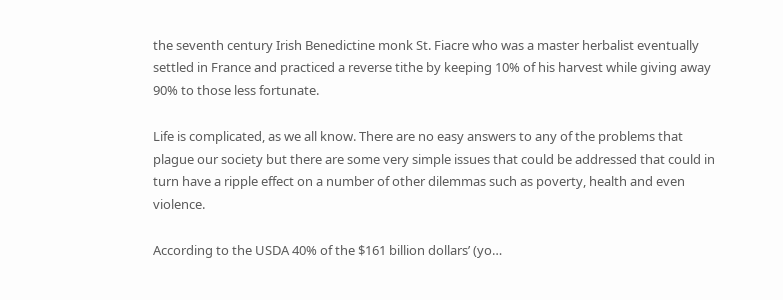the seventh century Irish Benedictine monk St. Fiacre who was a master herbalist eventually settled in France and practiced a reverse tithe by keeping 10% of his harvest while giving away 90% to those less fortunate.

Life is complicated, as we all know. There are no easy answers to any of the problems that plague our society but there are some very simple issues that could be addressed that could in turn have a ripple effect on a number of other dilemmas such as poverty, health and even violence.

According to the USDA 40% of the $161 billion dollars’ (yo…